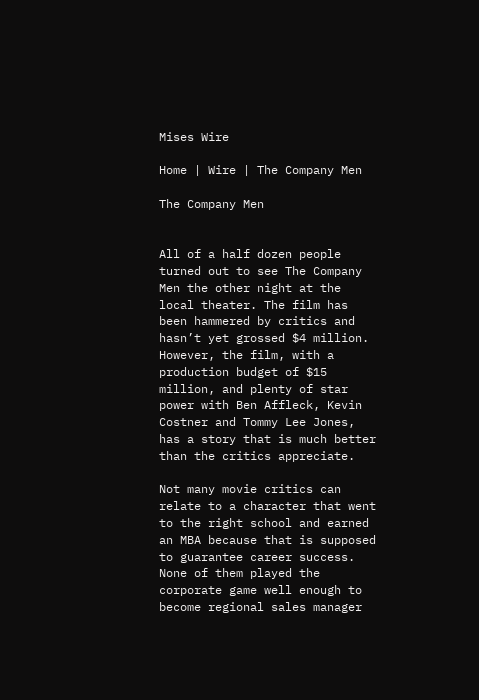Mises Wire

Home | Wire | The Company Men

The Company Men


All of a half dozen people turned out to see The Company Men the other night at the local theater. The film has been hammered by critics and hasn’t yet grossed $4 million. However, the film, with a production budget of $15 million, and plenty of star power with Ben Affleck, Kevin Costner and Tommy Lee Jones, has a story that is much better than the critics appreciate.

Not many movie critics can relate to a character that went to the right school and earned an MBA because that is supposed to guarantee career success. None of them played the corporate game well enough to become regional sales manager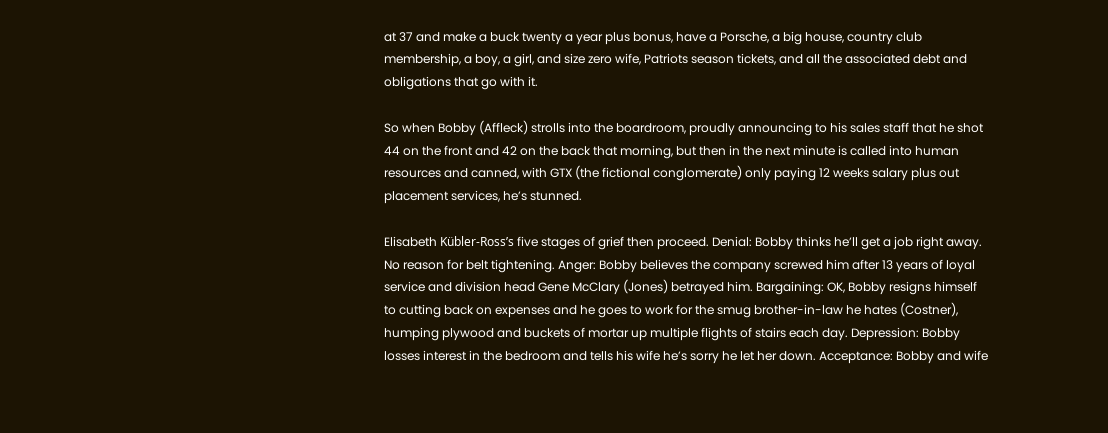at 37 and make a buck twenty a year plus bonus, have a Porsche, a big house, country club membership, a boy, a girl, and size zero wife, Patriots season tickets, and all the associated debt and obligations that go with it.

So when Bobby (Affleck) strolls into the boardroom, proudly announcing to his sales staff that he shot 44 on the front and 42 on the back that morning, but then in the next minute is called into human resources and canned, with GTX (the fictional conglomerate) only paying 12 weeks salary plus out placement services, he’s stunned.

Elisabeth Kübler-Ross’s five stages of grief then proceed. Denial: Bobby thinks he’ll get a job right away. No reason for belt tightening. Anger: Bobby believes the company screwed him after 13 years of loyal service and division head Gene McClary (Jones) betrayed him. Bargaining: OK, Bobby resigns himself to cutting back on expenses and he goes to work for the smug brother-in-law he hates (Costner), humping plywood and buckets of mortar up multiple flights of stairs each day. Depression: Bobby losses interest in the bedroom and tells his wife he’s sorry he let her down. Acceptance: Bobby and wife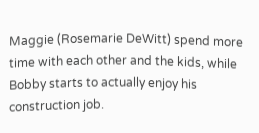Maggie (Rosemarie DeWitt) spend more time with each other and the kids, while Bobby starts to actually enjoy his construction job.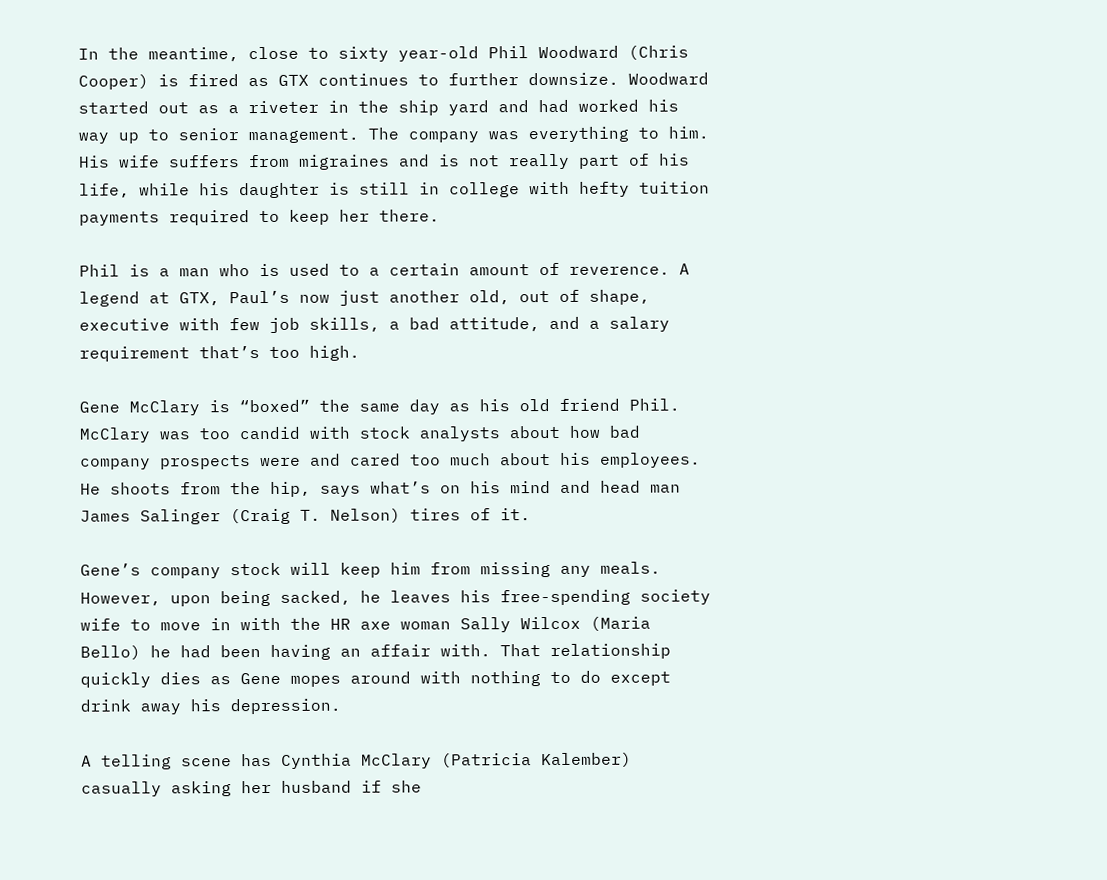In the meantime, close to sixty year-old Phil Woodward (Chris Cooper) is fired as GTX continues to further downsize. Woodward started out as a riveter in the ship yard and had worked his way up to senior management. The company was everything to him. His wife suffers from migraines and is not really part of his life, while his daughter is still in college with hefty tuition payments required to keep her there.

Phil is a man who is used to a certain amount of reverence. A legend at GTX, Paul’s now just another old, out of shape, executive with few job skills, a bad attitude, and a salary requirement that’s too high.

Gene McClary is “boxed” the same day as his old friend Phil. McClary was too candid with stock analysts about how bad company prospects were and cared too much about his employees. He shoots from the hip, says what’s on his mind and head man James Salinger (Craig T. Nelson) tires of it.

Gene’s company stock will keep him from missing any meals. However, upon being sacked, he leaves his free-spending society wife to move in with the HR axe woman Sally Wilcox (Maria Bello) he had been having an affair with. That relationship quickly dies as Gene mopes around with nothing to do except drink away his depression.

A telling scene has Cynthia McClary (Patricia Kalember) casually asking her husband if she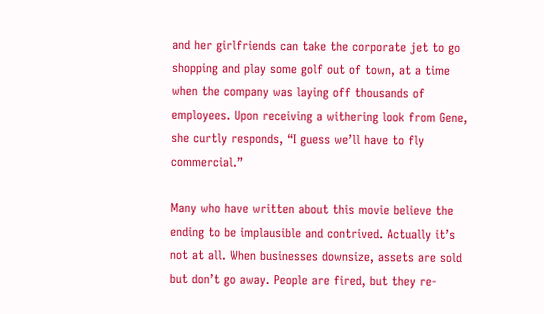and her girlfriends can take the corporate jet to go shopping and play some golf out of town, at a time when the company was laying off thousands of employees. Upon receiving a withering look from Gene, she curtly responds, “I guess we’ll have to fly commercial.”

Many who have written about this movie believe the ending to be implausible and contrived. Actually it’s not at all. When businesses downsize, assets are sold but don’t go away. People are fired, but they re-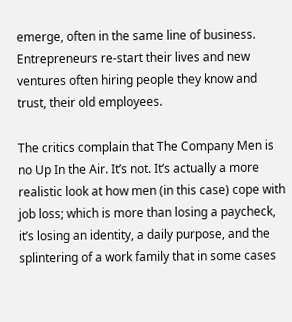emerge, often in the same line of business. Entrepreneurs re-start their lives and new ventures often hiring people they know and trust, their old employees.

The critics complain that The Company Men is no Up In the Air. It’s not. It’s actually a more realistic look at how men (in this case) cope with job loss; which is more than losing a paycheck, it’s losing an identity, a daily purpose, and the splintering of a work family that in some cases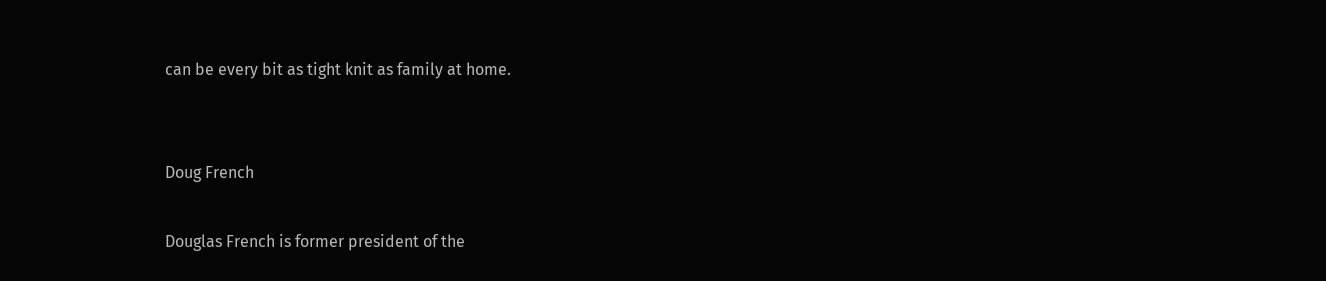can be every bit as tight knit as family at home.


Doug French

Douglas French is former president of the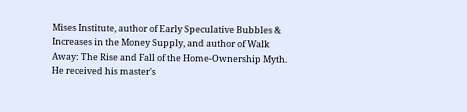Mises Institute, author of Early Speculative Bubbles & Increases in the Money Supply, and author of Walk Away: The Rise and Fall of the Home-Ownership Myth. He received his master's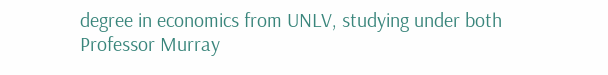degree in economics from UNLV, studying under both Professor Murray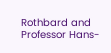Rothbard and Professor Hans-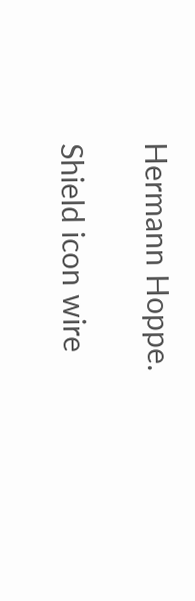Hermann Hoppe.

Shield icon wire